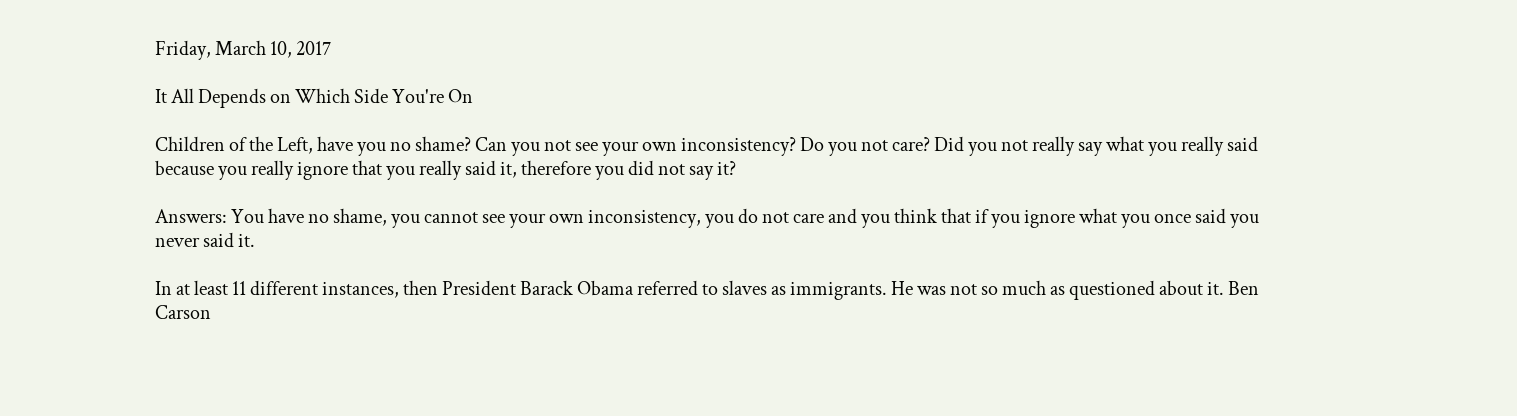Friday, March 10, 2017

It All Depends on Which Side You're On

Children of the Left, have you no shame? Can you not see your own inconsistency? Do you not care? Did you not really say what you really said because you really ignore that you really said it, therefore you did not say it?

Answers: You have no shame, you cannot see your own inconsistency, you do not care and you think that if you ignore what you once said you never said it.

In at least 11 different instances, then President Barack Obama referred to slaves as immigrants. He was not so much as questioned about it. Ben Carson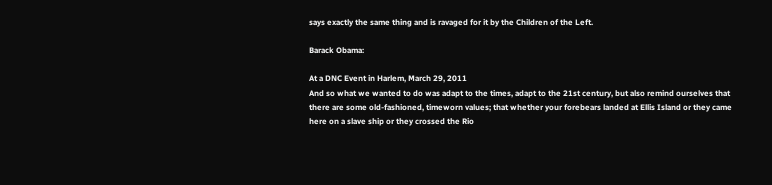says exactly the same thing and is ravaged for it by the Children of the Left.

Barack Obama:

At a DNC Event in Harlem, March 29, 2011
And so what we wanted to do was adapt to the times, adapt to the 21st century, but also remind ourselves that there are some old-fashioned, timeworn values; that whether your forebears landed at Ellis Island or they came here on a slave ship or they crossed the Rio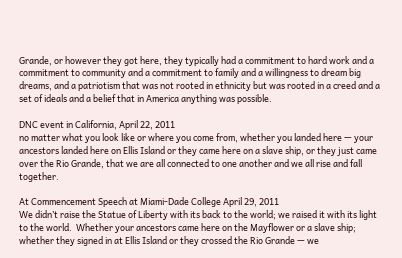Grande, or however they got here, they typically had a commitment to hard work and a commitment to community and a commitment to family and a willingness to dream big dreams, and a patriotism that was not rooted in ethnicity but was rooted in a creed and a set of ideals and a belief that in America anything was possible.

DNC event in California, April 22, 2011
no matter what you look like or where you come from, whether you landed here — your ancestors landed here on Ellis Island or they came here on a slave ship, or they just came over the Rio Grande, that we are all connected to one another and we all rise and fall together.

At Commencement Speech at Miami-Dade College April 29, 2011
We didn’t raise the Statue of Liberty with its back to the world; we raised it with its light to the world.  Whether your ancestors came here on the Mayflower or a slave ship; whether they signed in at Ellis Island or they crossed the Rio Grande — we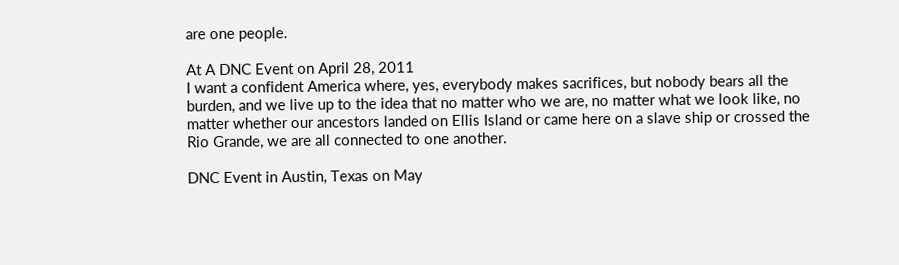are one people.

At A DNC Event on April 28, 2011
I want a confident America where, yes, everybody makes sacrifices, but nobody bears all the burden, and we live up to the idea that no matter who we are, no matter what we look like, no matter whether our ancestors landed on Ellis Island or came here on a slave ship or crossed the Rio Grande, we are all connected to one another.

DNC Event in Austin, Texas on May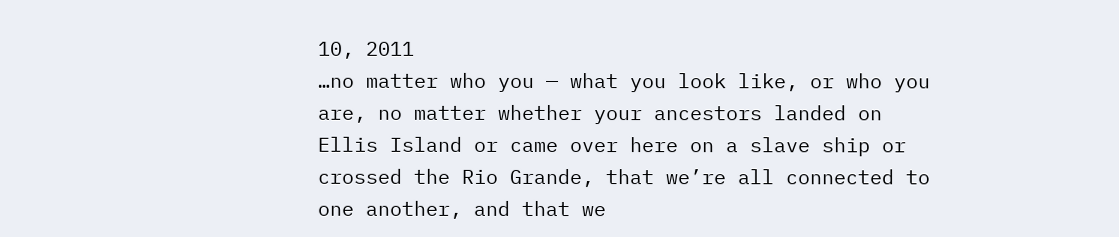10, 2011
…no matter who you — what you look like, or who you are, no matter whether your ancestors landed on Ellis Island or came over here on a slave ship or crossed the Rio Grande, that we’re all connected to one another, and that we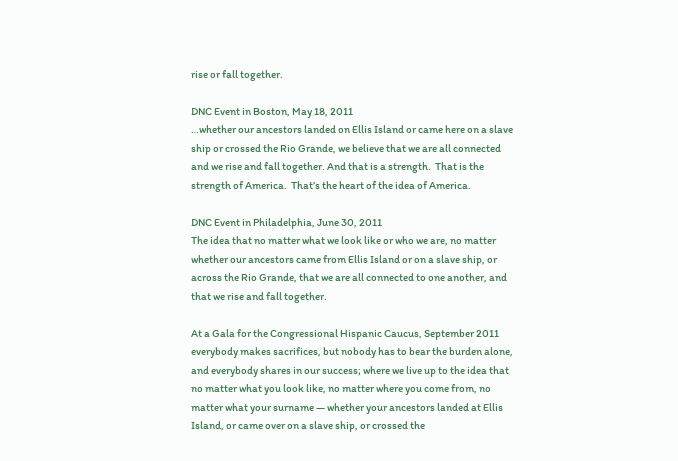rise or fall together.

DNC Event in Boston, May 18, 2011
…whether our ancestors landed on Ellis Island or came here on a slave ship or crossed the Rio Grande, we believe that we are all connected and we rise and fall together. And that is a strength.  That is the strength of America.  That’s the heart of the idea of America.

DNC Event in Philadelphia, June 30, 2011
The idea that no matter what we look like or who we are, no matter whether our ancestors came from Ellis Island or on a slave ship, or across the Rio Grande, that we are all connected to one another, and that we rise and fall together.

At a Gala for the Congressional Hispanic Caucus, September 2011
everybody makes sacrifices, but nobody has to bear the burden alone, and everybody shares in our success; where we live up to the idea that no matter what you look like, no matter where you come from, no matter what your surname — whether your ancestors landed at Ellis Island, or came over on a slave ship, or crossed the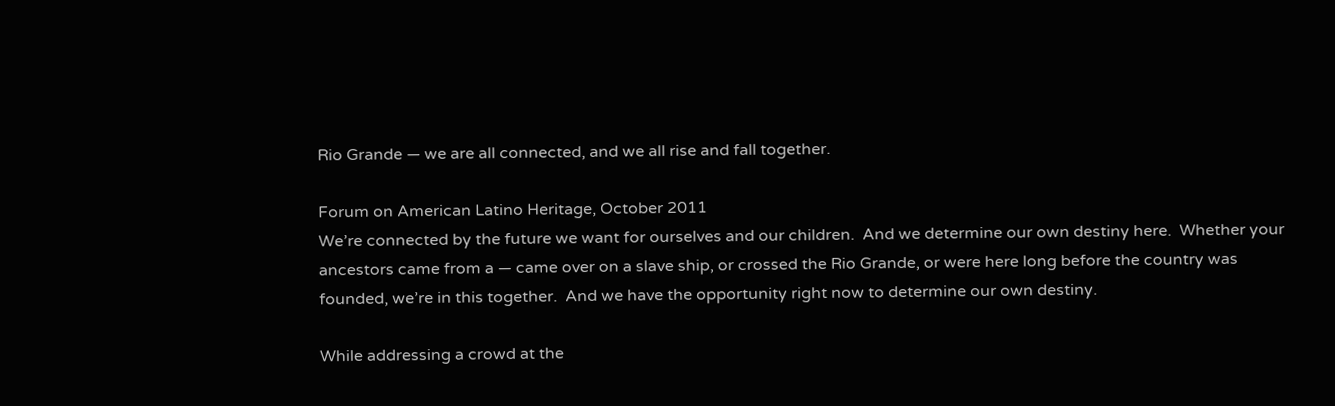Rio Grande — we are all connected, and we all rise and fall together.

Forum on American Latino Heritage, October 2011
We’re connected by the future we want for ourselves and our children.  And we determine our own destiny here.  Whether your ancestors came from a — came over on a slave ship, or crossed the Rio Grande, or were here long before the country was founded, we’re in this together.  And we have the opportunity right now to determine our own destiny.

While addressing a crowd at the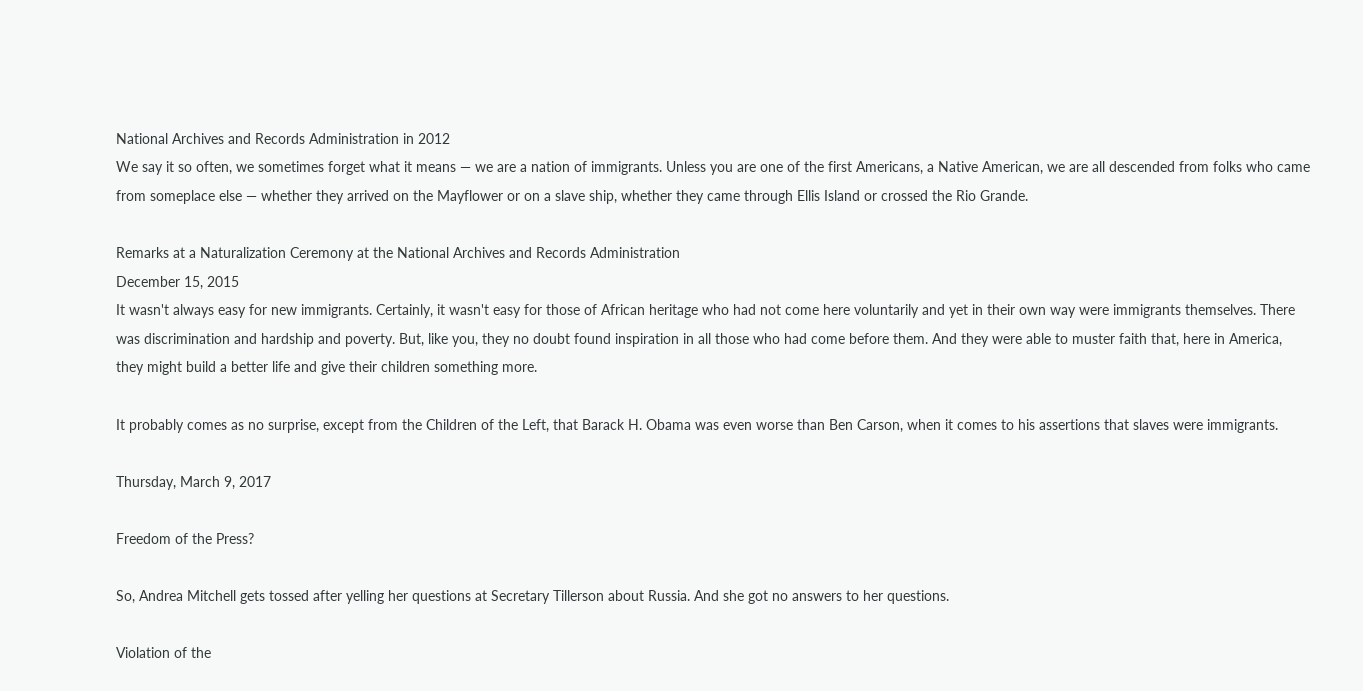National Archives and Records Administration in 2012
We say it so often, we sometimes forget what it means — we are a nation of immigrants. Unless you are one of the first Americans, a Native American, we are all descended from folks who came from someplace else — whether they arrived on the Mayflower or on a slave ship, whether they came through Ellis Island or crossed the Rio Grande.

Remarks at a Naturalization Ceremony at the National Archives and Records Administration
December 15, 2015
It wasn't always easy for new immigrants. Certainly, it wasn't easy for those of African heritage who had not come here voluntarily and yet in their own way were immigrants themselves. There was discrimination and hardship and poverty. But, like you, they no doubt found inspiration in all those who had come before them. And they were able to muster faith that, here in America, they might build a better life and give their children something more.

It probably comes as no surprise, except from the Children of the Left, that Barack H. Obama was even worse than Ben Carson, when it comes to his assertions that slaves were immigrants.

Thursday, March 9, 2017

Freedom of the Press?

So, Andrea Mitchell gets tossed after yelling her questions at Secretary Tillerson about Russia. And she got no answers to her questions.

Violation of the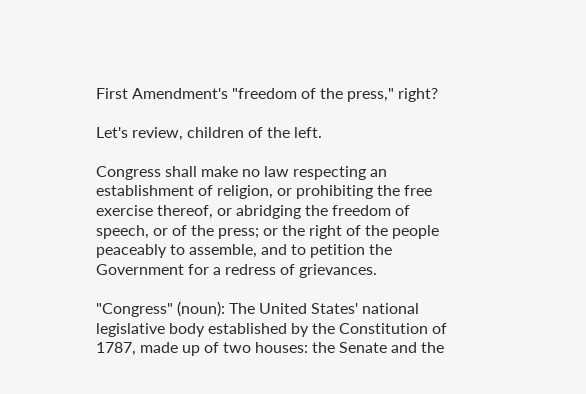First Amendment's "freedom of the press," right?

Let's review, children of the left.

Congress shall make no law respecting an establishment of religion, or prohibiting the free exercise thereof, or abridging the freedom of speech, or of the press; or the right of the people peaceably to assemble, and to petition the Government for a redress of grievances.

"Congress" (noun): The United States' national legislative body established by the Constitution of 1787, made up of two houses: the Senate and the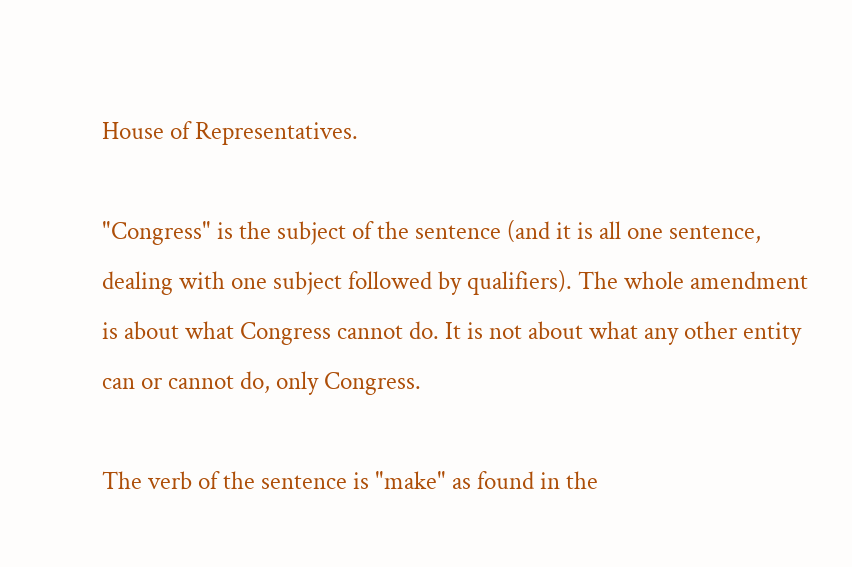House of Representatives.

"Congress" is the subject of the sentence (and it is all one sentence, dealing with one subject followed by qualifiers). The whole amendment is about what Congress cannot do. It is not about what any other entity can or cannot do, only Congress.

The verb of the sentence is "make" as found in the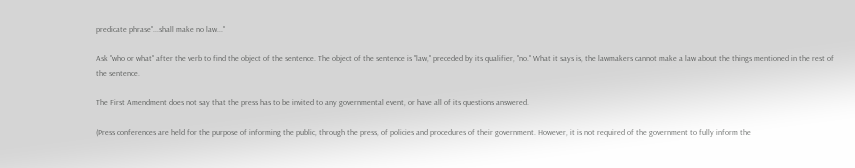predicate phrase"...shall make no law..."

Ask "who or what" after the verb to find the object of the sentence. The object of the sentence is "law," preceded by its qualifier, "no." What it says is, the lawmakers cannot make a law about the things mentioned in the rest of the sentence.

The First Amendment does not say that the press has to be invited to any governmental event, or have all of its questions answered.

(Press conferences are held for the purpose of informing the public, through the press, of policies and procedures of their government. However, it is not required of the government to fully inform the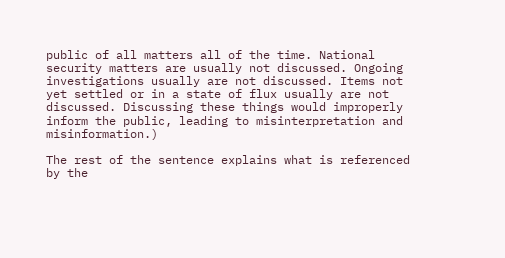public of all matters all of the time. National security matters are usually not discussed. Ongoing investigations usually are not discussed. Items not yet settled or in a state of flux usually are not discussed. Discussing these things would improperly inform the public, leading to misinterpretation and misinformation.)

The rest of the sentence explains what is referenced by the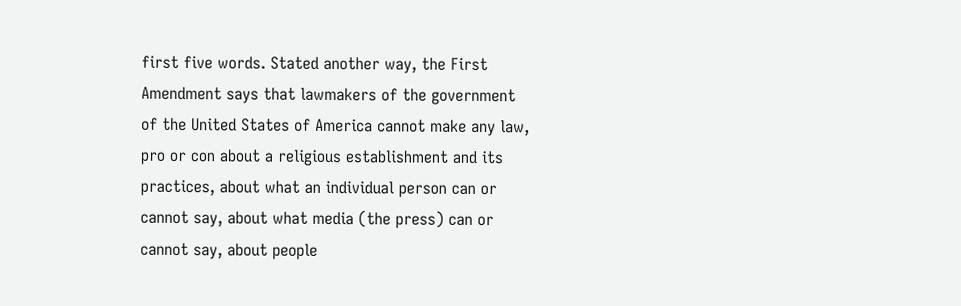first five words. Stated another way, the First Amendment says that lawmakers of the government of the United States of America cannot make any law, pro or con about a religious establishment and its practices, about what an individual person can or cannot say, about what media (the press) can or cannot say, about people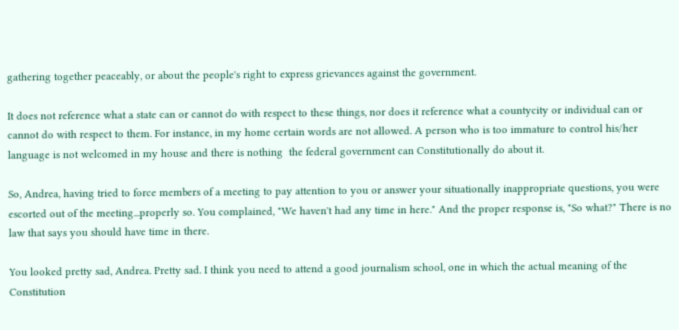gathering together peaceably, or about the people's right to express grievances against the government.

It does not reference what a state can or cannot do with respect to these things, nor does it reference what a countycity or individual can or cannot do with respect to them. For instance, in my home certain words are not allowed. A person who is too immature to control his/her language is not welcomed in my house and there is nothing  the federal government can Constitutionally do about it.

So, Andrea, having tried to force members of a meeting to pay attention to you or answer your situationally inappropriate questions, you were escorted out of the meeting...properly so. You complained, "We haven't had any time in here." And the proper response is, "So what?" There is no law that says you should have time in there.

You looked pretty sad, Andrea. Pretty sad. I think you need to attend a good journalism school, one in which the actual meaning of the Constitution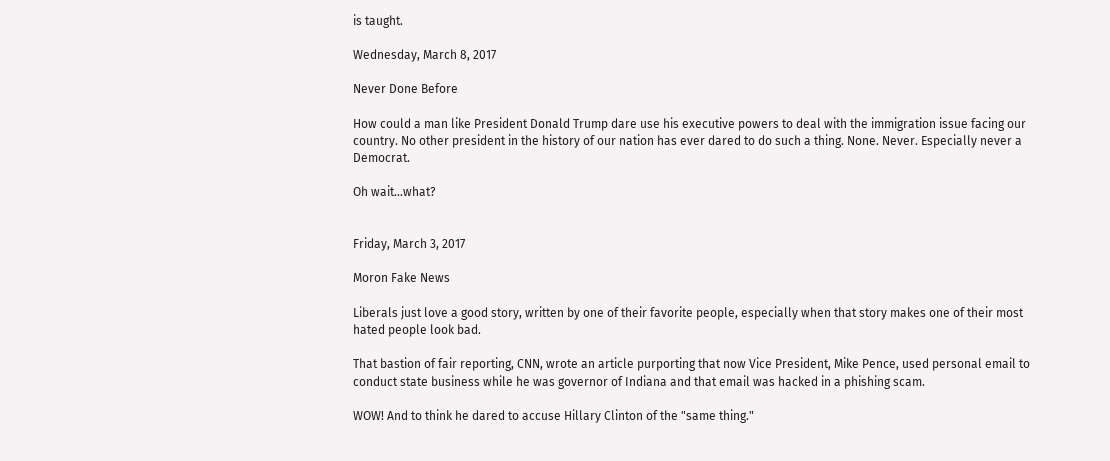is taught.

Wednesday, March 8, 2017

Never Done Before

How could a man like President Donald Trump dare use his executive powers to deal with the immigration issue facing our country. No other president in the history of our nation has ever dared to do such a thing. None. Never. Especially never a Democrat.

Oh wait...what?


Friday, March 3, 2017

Moron Fake News

Liberals just love a good story, written by one of their favorite people, especially when that story makes one of their most hated people look bad.

That bastion of fair reporting, CNN, wrote an article purporting that now Vice President, Mike Pence, used personal email to conduct state business while he was governor of Indiana and that email was hacked in a phishing scam.

WOW! And to think he dared to accuse Hillary Clinton of the "same thing."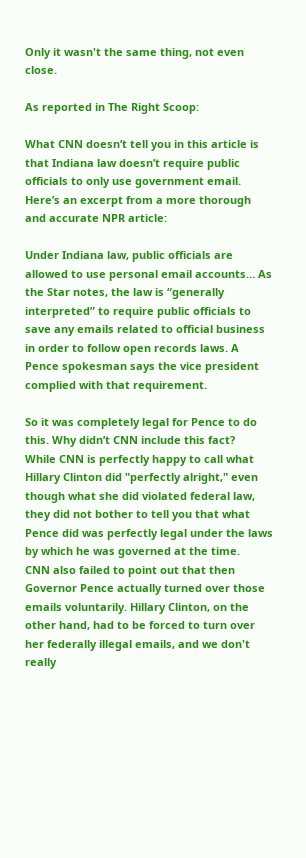Only it wasn't the same thing, not even close.

As reported in The Right Scoop:

What CNN doesn’t tell you in this article is that Indiana law doesn’t require public officials to only use government email. Here’s an excerpt from a more thorough and accurate NPR article:

Under Indiana law, public officials are allowed to use personal email accounts… As the Star notes, the law is “generally interpreted” to require public officials to save any emails related to official business in order to follow open records laws. A Pence spokesman says the vice president complied with that requirement.

So it was completely legal for Pence to do this. Why didn’t CNN include this fact?
While CNN is perfectly happy to call what Hillary Clinton did "perfectly alright," even though what she did violated federal law, they did not bother to tell you that what Pence did was perfectly legal under the laws by which he was governed at the time.
CNN also failed to point out that then Governor Pence actually turned over those emails voluntarily. Hillary Clinton, on the other hand, had to be forced to turn over her federally illegal emails, and we don't really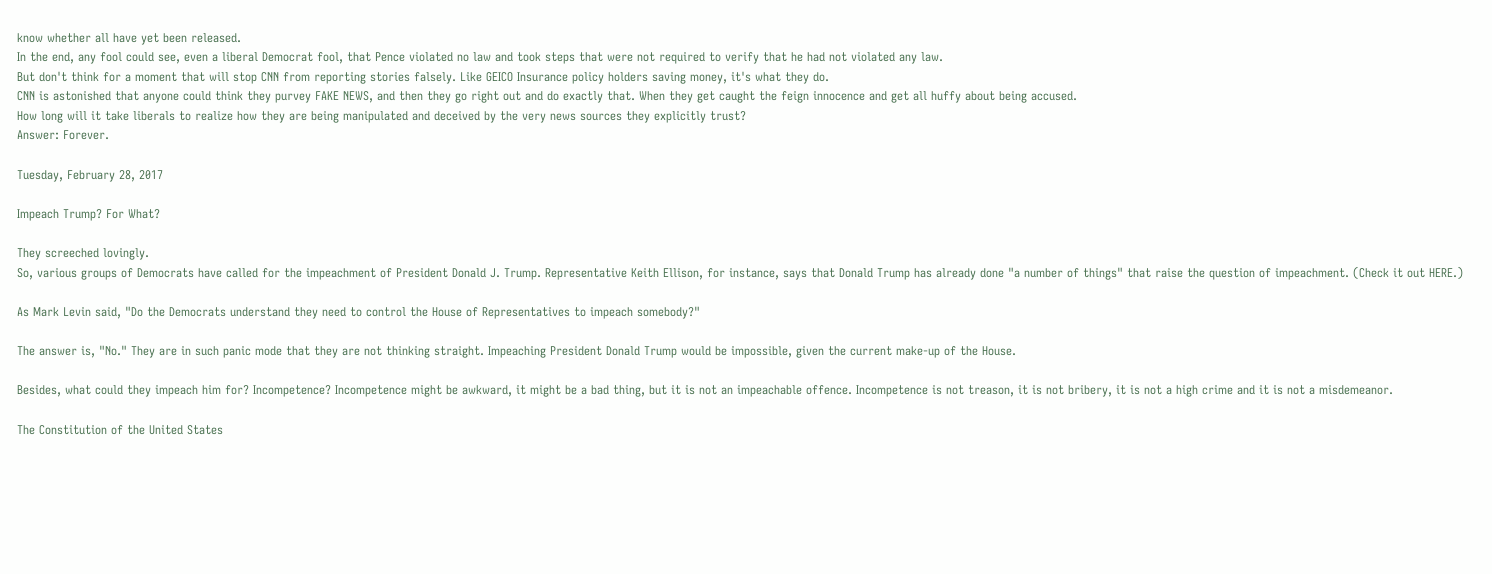know whether all have yet been released.
In the end, any fool could see, even a liberal Democrat fool, that Pence violated no law and took steps that were not required to verify that he had not violated any law.
But don't think for a moment that will stop CNN from reporting stories falsely. Like GEICO Insurance policy holders saving money, it's what they do.
CNN is astonished that anyone could think they purvey FAKE NEWS, and then they go right out and do exactly that. When they get caught the feign innocence and get all huffy about being accused.
How long will it take liberals to realize how they are being manipulated and deceived by the very news sources they explicitly trust?
Answer: Forever.

Tuesday, February 28, 2017

Impeach Trump? For What?

They screeched lovingly.
So, various groups of Democrats have called for the impeachment of President Donald J. Trump. Representative Keith Ellison, for instance, says that Donald Trump has already done "a number of things" that raise the question of impeachment. (Check it out HERE.)

As Mark Levin said, "Do the Democrats understand they need to control the House of Representatives to impeach somebody?"

The answer is, "No." They are in such panic mode that they are not thinking straight. Impeaching President Donald Trump would be impossible, given the current make-up of the House.

Besides, what could they impeach him for? Incompetence? Incompetence might be awkward, it might be a bad thing, but it is not an impeachable offence. Incompetence is not treason, it is not bribery, it is not a high crime and it is not a misdemeanor.

The Constitution of the United States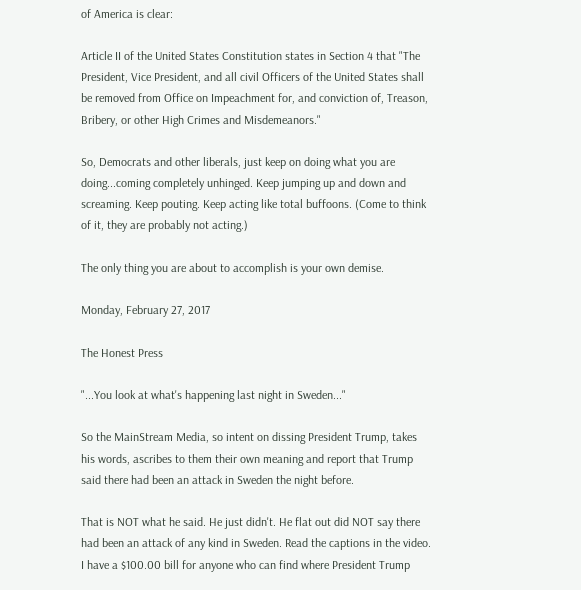of America is clear:

Article II of the United States Constitution states in Section 4 that "The President, Vice President, and all civil Officers of the United States shall be removed from Office on Impeachment for, and conviction of, Treason, Bribery, or other High Crimes and Misdemeanors."

So, Democrats and other liberals, just keep on doing what you are doing...coming completely unhinged. Keep jumping up and down and screaming. Keep pouting. Keep acting like total buffoons. (Come to think of it, they are probably not acting.)

The only thing you are about to accomplish is your own demise.

Monday, February 27, 2017

The Honest Press

"...You look at what's happening last night in Sweden..."

So the MainStream Media, so intent on dissing President Trump, takes his words, ascribes to them their own meaning and report that Trump said there had been an attack in Sweden the night before.

That is NOT what he said. He just didn't. He flat out did NOT say there had been an attack of any kind in Sweden. Read the captions in the video. I have a $100.00 bill for anyone who can find where President Trump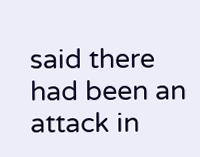said there had been an attack in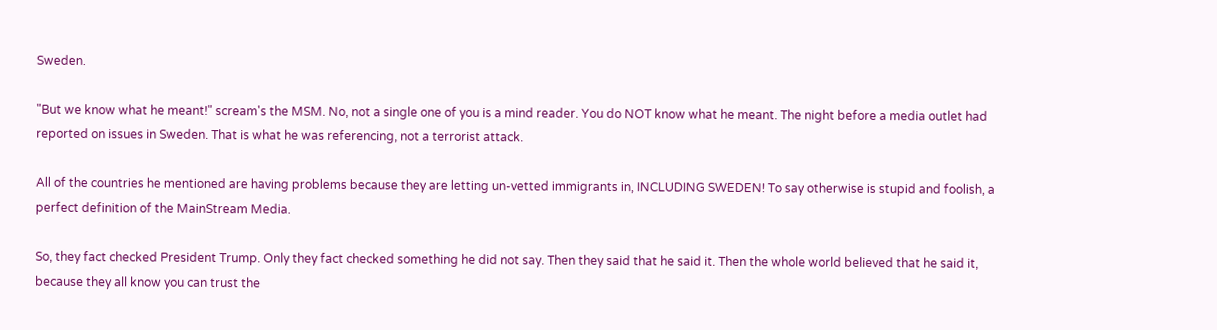Sweden.

"But we know what he meant!" scream's the MSM. No, not a single one of you is a mind reader. You do NOT know what he meant. The night before a media outlet had reported on issues in Sweden. That is what he was referencing, not a terrorist attack.

All of the countries he mentioned are having problems because they are letting un-vetted immigrants in, INCLUDING SWEDEN! To say otherwise is stupid and foolish, a perfect definition of the MainStream Media.

So, they fact checked President Trump. Only they fact checked something he did not say. Then they said that he said it. Then the whole world believed that he said it, because they all know you can trust the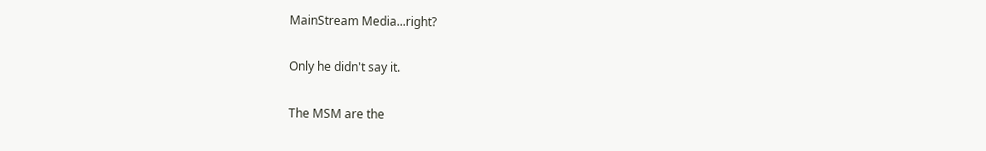MainStream Media...right?

Only he didn't say it.

The MSM are the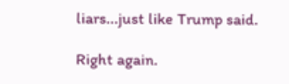liars...just like Trump said.

Right again.